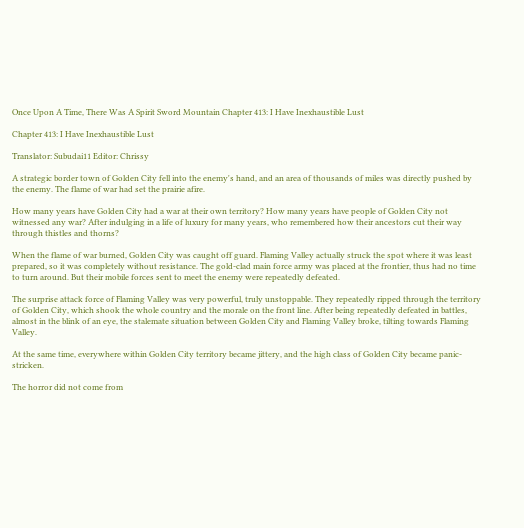Once Upon A Time, There Was A Spirit Sword Mountain Chapter 413: I Have Inexhaustible Lust

Chapter 413: I Have Inexhaustible Lust

Translator: Subudai11 Editor: Chrissy

A strategic border town of Golden City fell into the enemy's hand, and an area of thousands of miles was directly pushed by the enemy. The flame of war had set the prairie afire.

How many years have Golden City had a war at their own territory? How many years have people of Golden City not witnessed any war? After indulging in a life of luxury for many years, who remembered how their ancestors cut their way through thistles and thorns?

When the flame of war burned, Golden City was caught off guard. Flaming Valley actually struck the spot where it was least prepared, so it was completely without resistance. The gold-clad main force army was placed at the frontier, thus had no time to turn around. But their mobile forces sent to meet the enemy were repeatedly defeated.

The surprise attack force of Flaming Valley was very powerful, truly unstoppable. They repeatedly ripped through the territory of Golden City, which shook the whole country and the morale on the front line. After being repeatedly defeated in battles, almost in the blink of an eye, the stalemate situation between Golden City and Flaming Valley broke, tilting towards Flaming Valley.

At the same time, everywhere within Golden City territory became jittery, and the high class of Golden City became panic-stricken.

The horror did not come from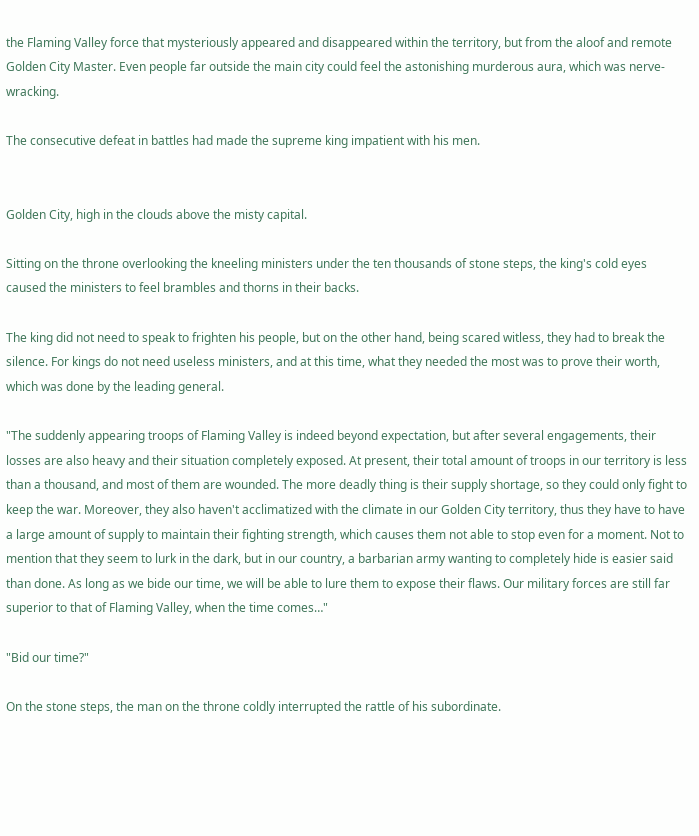the Flaming Valley force that mysteriously appeared and disappeared within the territory, but from the aloof and remote Golden City Master. Even people far outside the main city could feel the astonishing murderous aura, which was nerve-wracking.

The consecutive defeat in battles had made the supreme king impatient with his men.


Golden City, high in the clouds above the misty capital.

Sitting on the throne overlooking the kneeling ministers under the ten thousands of stone steps, the king's cold eyes caused the ministers to feel brambles and thorns in their backs.

The king did not need to speak to frighten his people, but on the other hand, being scared witless, they had to break the silence. For kings do not need useless ministers, and at this time, what they needed the most was to prove their worth, which was done by the leading general.

"The suddenly appearing troops of Flaming Valley is indeed beyond expectation, but after several engagements, their losses are also heavy and their situation completely exposed. At present, their total amount of troops in our territory is less than a thousand, and most of them are wounded. The more deadly thing is their supply shortage, so they could only fight to keep the war. Moreover, they also haven't acclimatized with the climate in our Golden City territory, thus they have to have a large amount of supply to maintain their fighting strength, which causes them not able to stop even for a moment. Not to mention that they seem to lurk in the dark, but in our country, a barbarian army wanting to completely hide is easier said than done. As long as we bide our time, we will be able to lure them to expose their flaws. Our military forces are still far superior to that of Flaming Valley, when the time comes…"

"Bid our time?"

On the stone steps, the man on the throne coldly interrupted the rattle of his subordinate.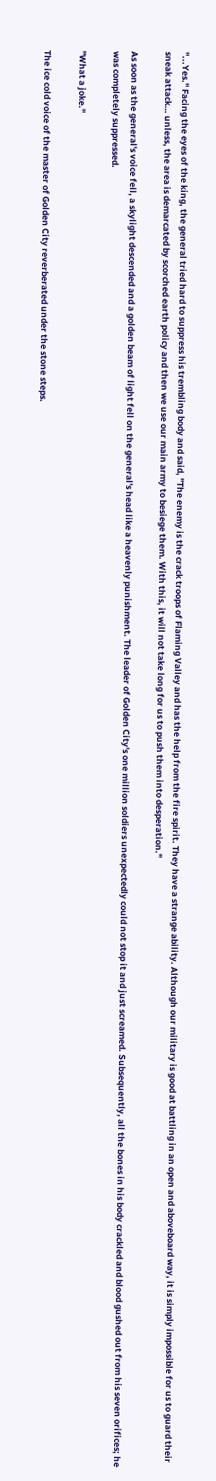"...Yes." Facing the eyes of the king, the general tried hard to suppress his trembling body and said, "The enemy is the crack troops of Flaming Valley and has the help from the fire spirit. They have a strange ability. Although our military is good at battling in an open and aboveboard way, it is simply impossible for us to guard their sneak attack… unless, the area is demarcated by scorched earth policy and then we use our main army to besiege them. With this, it will not take long for us to push them into desperation."

As soon as the general's voice fell, a skylight descended and a golden beam of light fell on the general's head like a heavenly punishment. The leader of Golden City's one million soldiers unexpectedly could not stop it and just screamed. Subsequently, all the bones in his body crackled and blood gushed out from his seven orifices; he was completely suppressed.

"What a joke."

The ice cold voice of the master of Golden City reverberated under the stone steps.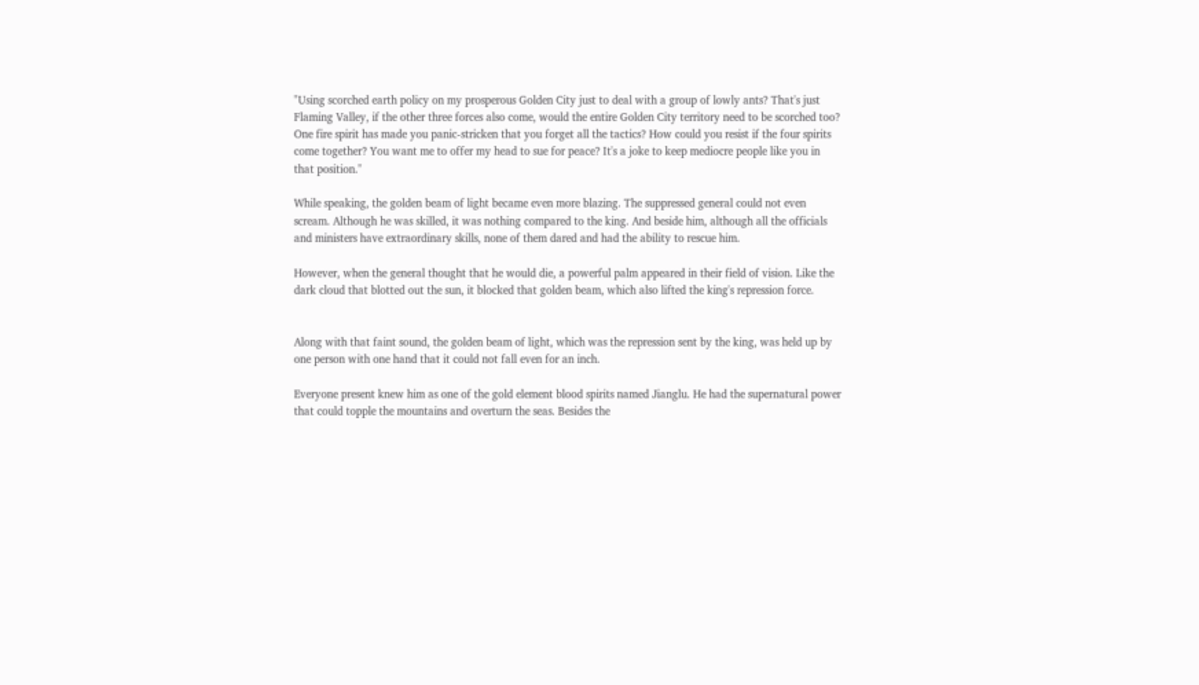"Using scorched earth policy on my prosperous Golden City just to deal with a group of lowly ants? That's just Flaming Valley, if the other three forces also come, would the entire Golden City territory need to be scorched too? One fire spirit has made you panic-stricken that you forget all the tactics? How could you resist if the four spirits come together? You want me to offer my head to sue for peace? It's a joke to keep mediocre people like you in that position."

While speaking, the golden beam of light became even more blazing. The suppressed general could not even scream. Although he was skilled, it was nothing compared to the king. And beside him, although all the officials and ministers have extraordinary skills, none of them dared and had the ability to rescue him.

However, when the general thought that he would die, a powerful palm appeared in their field of vision. Like the dark cloud that blotted out the sun, it blocked that golden beam, which also lifted the king's repression force.


Along with that faint sound, the golden beam of light, which was the repression sent by the king, was held up by one person with one hand that it could not fall even for an inch.

Everyone present knew him as one of the gold element blood spirits named Jianglu. He had the supernatural power that could topple the mountains and overturn the seas. Besides the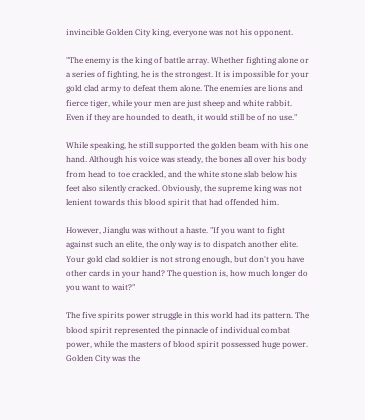invincible Golden City king, everyone was not his opponent.

"The enemy is the king of battle array. Whether fighting alone or a series of fighting, he is the strongest. It is impossible for your gold clad army to defeat them alone. The enemies are lions and fierce tiger, while your men are just sheep and white rabbit. Even if they are hounded to death, it would still be of no use."

While speaking, he still supported the golden beam with his one hand. Although his voice was steady, the bones all over his body from head to toe crackled, and the white stone slab below his feet also silently cracked. Obviously, the supreme king was not lenient towards this blood spirit that had offended him.

However, Jianglu was without a haste. "If you want to fight against such an elite, the only way is to dispatch another elite. Your gold clad soldier is not strong enough, but don't you have other cards in your hand? The question is, how much longer do you want to wait?"

The five spirits power struggle in this world had its pattern. The blood spirit represented the pinnacle of individual combat power, while the masters of blood spirit possessed huge power. Golden City was the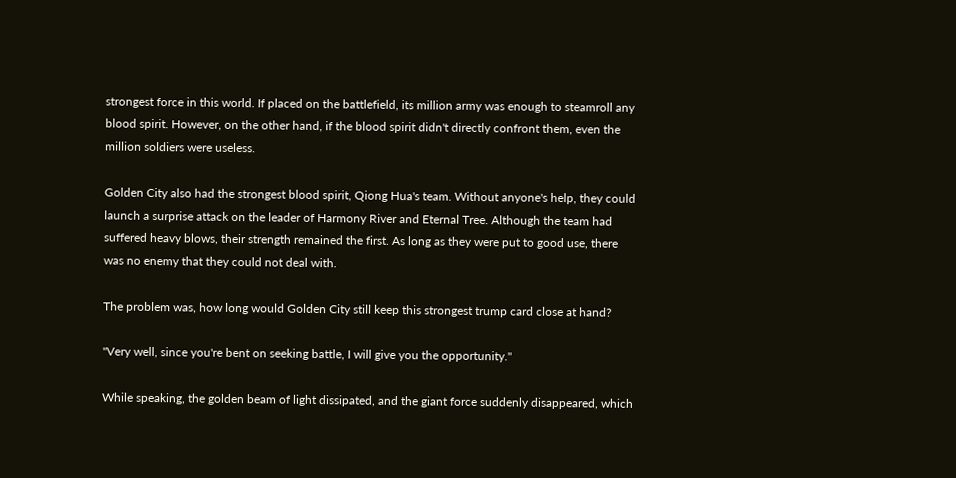strongest force in this world. If placed on the battlefield, its million army was enough to steamroll any blood spirit. However, on the other hand, if the blood spirit didn't directly confront them, even the million soldiers were useless.

Golden City also had the strongest blood spirit, Qiong Hua's team. Without anyone's help, they could launch a surprise attack on the leader of Harmony River and Eternal Tree. Although the team had suffered heavy blows, their strength remained the first. As long as they were put to good use, there was no enemy that they could not deal with.

The problem was, how long would Golden City still keep this strongest trump card close at hand?

"Very well, since you're bent on seeking battle, I will give you the opportunity."

While speaking, the golden beam of light dissipated, and the giant force suddenly disappeared, which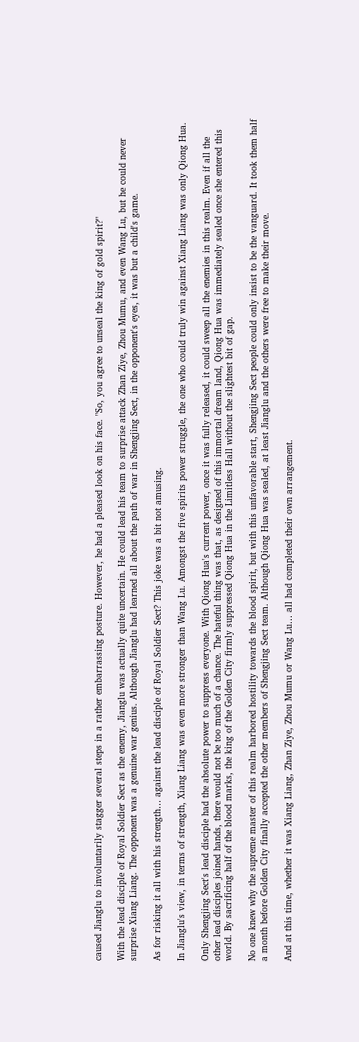caused Jianglu to involuntarily stagger several steps in a rather embarrassing posture. However, he had a pleased look on his face. "So, you agree to unseal the king of gold spirit?"

With the lead disciple of Royal Soldier Sect as the enemy, Jianglu was actually quite uncertain. He could lead his team to surprise attack Zhan Ziye, Zhou Mumu, and even Wang Lu, but he could never surprise Xiang Liang. The opponent was a genuine war genius. Although Jianglu had learned all about the path of war in Shengjing Sect, in the opponent's eyes, it was but a child's game.

As for risking it all with his strength… against the lead disciple of Royal Soldier Sect? This joke was a bit not amusing.

In Jianglu's view, in terms of strength, Xiang Liang was even more stronger than Wang Lu. Amongst the five spirits power struggle, the one who could truly win against Xiang Liang was only Qiong Hua.

Only Shengjing Sect's lead disciple had the absolute power to suppress everyone. With Qiong Hua's current power, once it was fully released, it could sweep all the enemies in this realm. Even if all the other lead disciples joined hands, there would not be too much of a chance. The hateful thing was that, as designed of this immortal dream land, Qiong Hua was immediately sealed once she entered this world. By sacrificing half of the blood marks, the king of the Golden City firmly suppressed Qiong Hua in the Limitless Hall without the slightest bit of gap.

No one knew why the supreme master of this realm harbored hostility towards the blood spirit, but with this unfavorable start, Shengjing Sect people could only insist to be the vanguard. It took them half a month before Golden City finally accepted the other members of Shengjing Sect team. Although Qiong Hua was sealed, at least Jianglu and the others were free to make their move.

And at this time, whether it was Xiang Liang, Zhan Ziye, Zhou Mumu or Wang Lu… all had completed their own arrangement.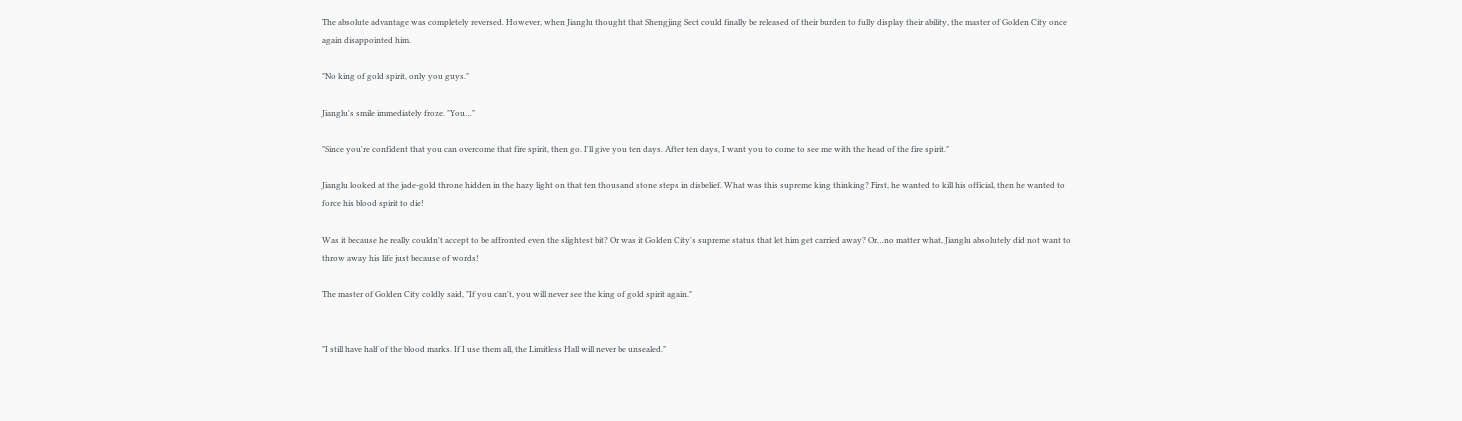The absolute advantage was completely reversed. However, when Jianglu thought that Shengjing Sect could finally be released of their burden to fully display their ability, the master of Golden City once again disappointed him.

"No king of gold spirit, only you guys."

Jianglu's smile immediately froze. "You…"

"Since you're confident that you can overcome that fire spirit, then go. I'll give you ten days. After ten days, I want you to come to see me with the head of the fire spirit."

Jianglu looked at the jade-gold throne hidden in the hazy light on that ten thousand stone steps in disbelief. What was this supreme king thinking? First, he wanted to kill his official, then he wanted to force his blood spirit to die!

Was it because he really couldn't accept to be affronted even the slightest bit? Or was it Golden City's supreme status that let him get carried away? Or…no matter what, Jianglu absolutely did not want to throw away his life just because of words!

The master of Golden City coldly said, "If you can't, you will never see the king of gold spirit again."


"I still have half of the blood marks. If I use them all, the Limitless Hall will never be unsealed."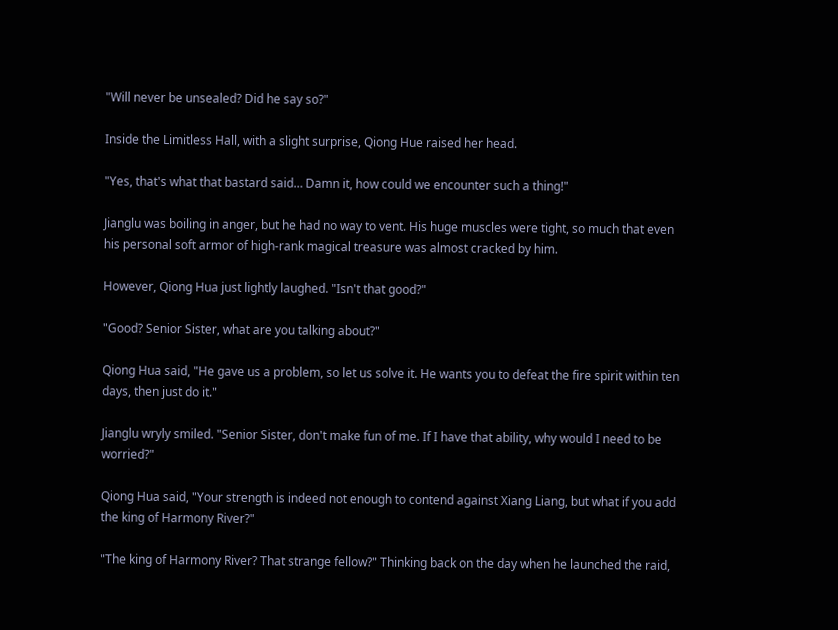"Will never be unsealed? Did he say so?"

Inside the Limitless Hall, with a slight surprise, Qiong Hue raised her head.

"Yes, that's what that bastard said… Damn it, how could we encounter such a thing!"

Jianglu was boiling in anger, but he had no way to vent. His huge muscles were tight, so much that even his personal soft armor of high-rank magical treasure was almost cracked by him.

However, Qiong Hua just lightly laughed. "Isn't that good?"

"Good? Senior Sister, what are you talking about?"

Qiong Hua said, "He gave us a problem, so let us solve it. He wants you to defeat the fire spirit within ten days, then just do it."

Jianglu wryly smiled. "Senior Sister, don't make fun of me. If I have that ability, why would I need to be worried?"

Qiong Hua said, "Your strength is indeed not enough to contend against Xiang Liang, but what if you add the king of Harmony River?"

"The king of Harmony River? That strange fellow?" Thinking back on the day when he launched the raid,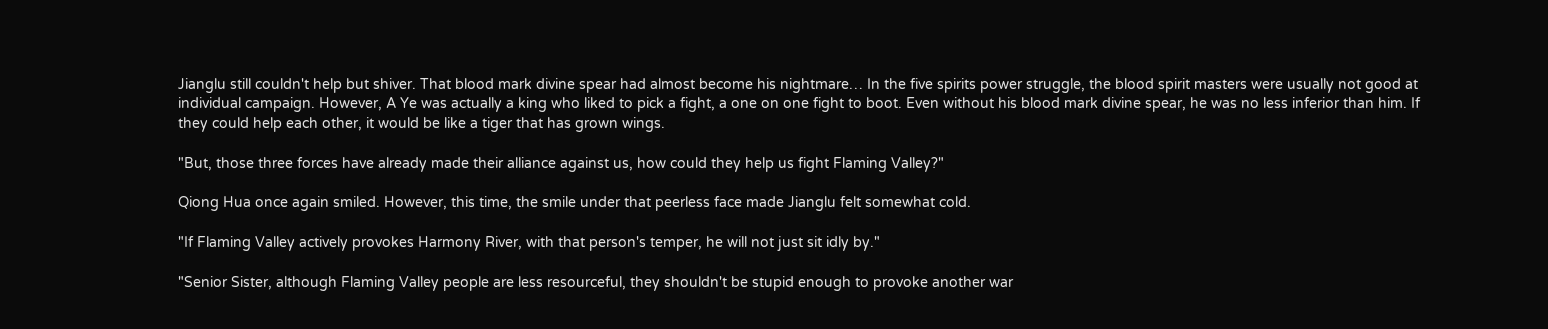Jianglu still couldn't help but shiver. That blood mark divine spear had almost become his nightmare… In the five spirits power struggle, the blood spirit masters were usually not good at individual campaign. However, A Ye was actually a king who liked to pick a fight, a one on one fight to boot. Even without his blood mark divine spear, he was no less inferior than him. If they could help each other, it would be like a tiger that has grown wings.

"But, those three forces have already made their alliance against us, how could they help us fight Flaming Valley?"

Qiong Hua once again smiled. However, this time, the smile under that peerless face made Jianglu felt somewhat cold.

"If Flaming Valley actively provokes Harmony River, with that person's temper, he will not just sit idly by."

"Senior Sister, although Flaming Valley people are less resourceful, they shouldn't be stupid enough to provoke another war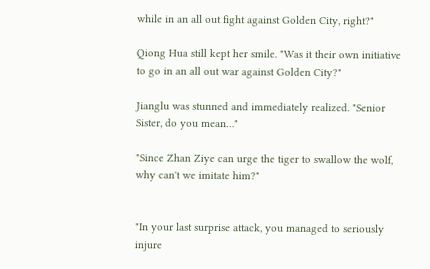while in an all out fight against Golden City, right?"

Qiong Hua still kept her smile. "Was it their own initiative to go in an all out war against Golden City?"

Jianglu was stunned and immediately realized. "Senior Sister, do you mean…"

"Since Zhan Ziye can urge the tiger to swallow the wolf, why can't we imitate him?"


"In your last surprise attack, you managed to seriously injure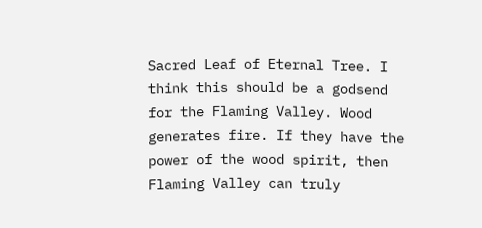Sacred Leaf of Eternal Tree. I think this should be a godsend for the Flaming Valley. Wood generates fire. If they have the power of the wood spirit, then Flaming Valley can truly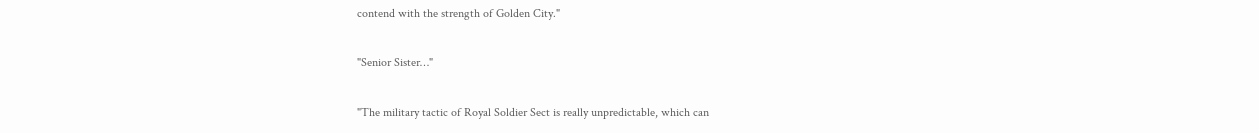contend with the strength of Golden City."

"Senior Sister…"

"The military tactic of Royal Soldier Sect is really unpredictable, which can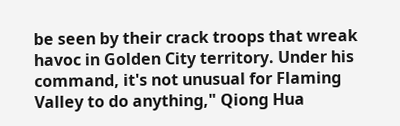be seen by their crack troops that wreak havoc in Golden City territory. Under his command, it's not unusual for Flaming Valley to do anything," Qiong Hua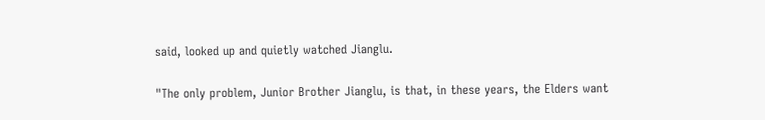said, looked up and quietly watched Jianglu.

"The only problem, Junior Brother Jianglu, is that, in these years, the Elders want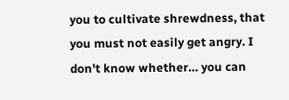you to cultivate shrewdness, that you must not easily get angry. I don't know whether… you can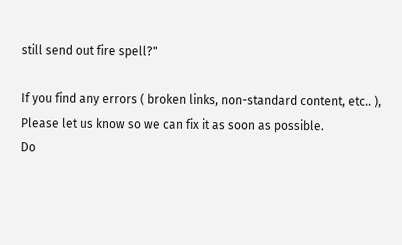still send out fire spell?"

If you find any errors ( broken links, non-standard content, etc.. ), Please let us know so we can fix it as soon as possible.
Do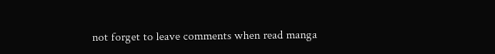not forget to leave comments when read manga